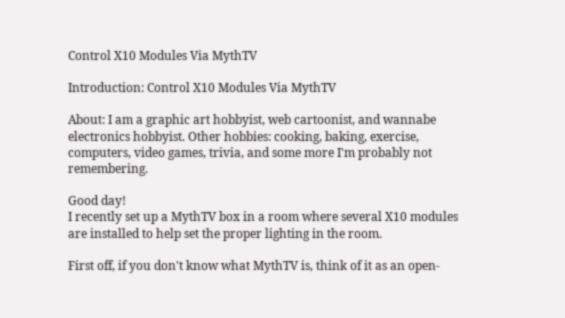Control X10 Modules Via MythTV

Introduction: Control X10 Modules Via MythTV

About: I am a graphic art hobbyist, web cartoonist, and wannabe electronics hobbyist. Other hobbies: cooking, baking, exercise, computers, video games, trivia, and some more I'm probably not remembering.

Good day!
I recently set up a MythTV box in a room where several X10 modules are installed to help set the proper lighting in the room.

First off, if you don't know what MythTV is, think of it as an open-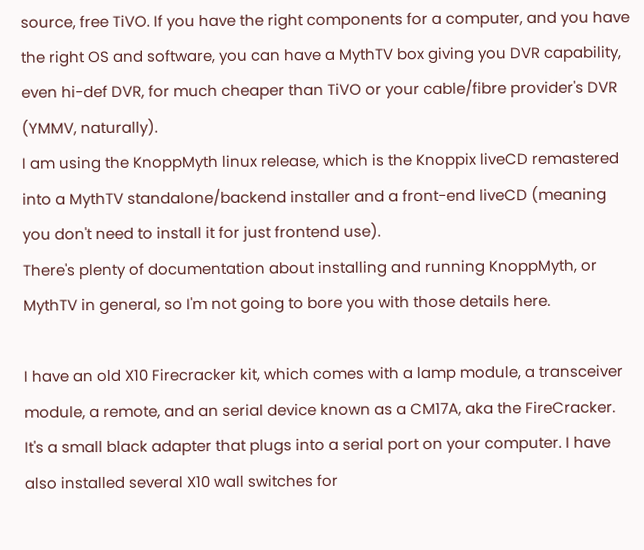source, free TiVO. If you have the right components for a computer, and you have the right OS and software, you can have a MythTV box giving you DVR capability, even hi-def DVR, for much cheaper than TiVO or your cable/fibre provider's DVR (YMMV, naturally).
I am using the KnoppMyth linux release, which is the Knoppix liveCD remastered into a MythTV standalone/backend installer and a front-end liveCD (meaning you don't need to install it for just frontend use).
There's plenty of documentation about installing and running KnoppMyth, or MythTV in general, so I'm not going to bore you with those details here.

I have an old X10 Firecracker kit, which comes with a lamp module, a transceiver module, a remote, and an serial device known as a CM17A, aka the FireCracker. It's a small black adapter that plugs into a serial port on your computer. I have also installed several X10 wall switches for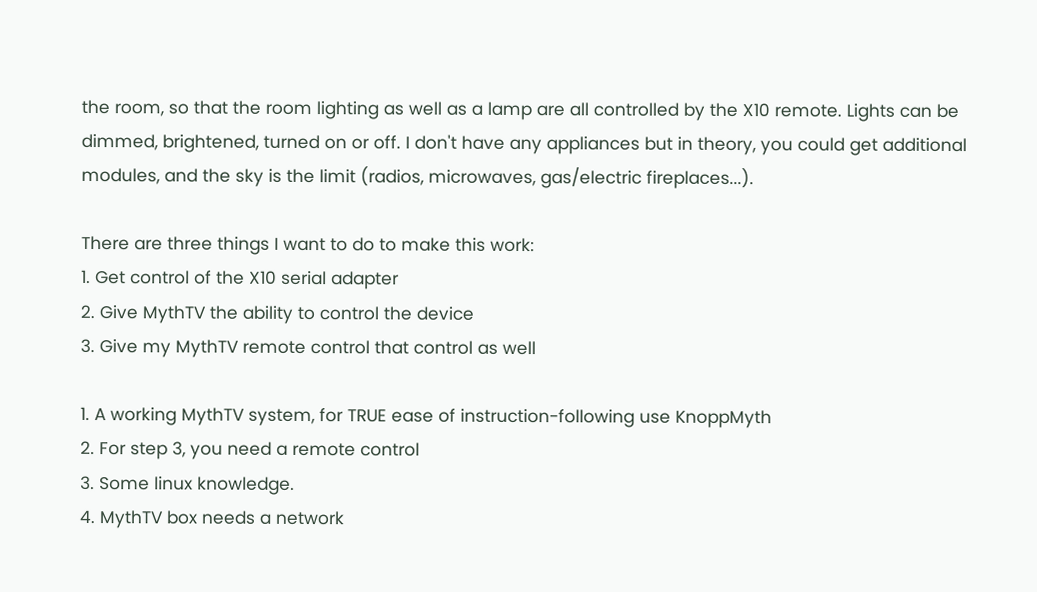the room, so that the room lighting as well as a lamp are all controlled by the X10 remote. Lights can be dimmed, brightened, turned on or off. I don't have any appliances but in theory, you could get additional modules, and the sky is the limit (radios, microwaves, gas/electric fireplaces...).

There are three things I want to do to make this work:
1. Get control of the X10 serial adapter
2. Give MythTV the ability to control the device
3. Give my MythTV remote control that control as well

1. A working MythTV system, for TRUE ease of instruction-following use KnoppMyth
2. For step 3, you need a remote control
3. Some linux knowledge.
4. MythTV box needs a network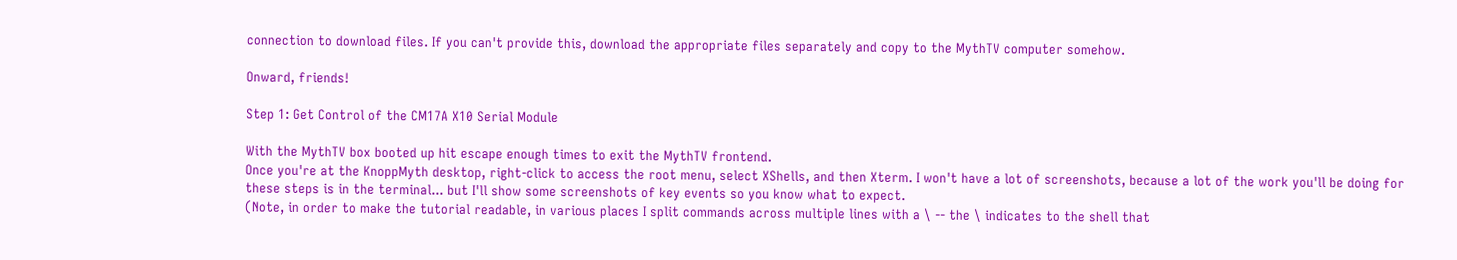connection to download files. If you can't provide this, download the appropriate files separately and copy to the MythTV computer somehow.

Onward, friends!

Step 1: Get Control of the CM17A X10 Serial Module

With the MythTV box booted up hit escape enough times to exit the MythTV frontend.
Once you're at the KnoppMyth desktop, right-click to access the root menu, select XShells, and then Xterm. I won't have a lot of screenshots, because a lot of the work you'll be doing for these steps is in the terminal... but I'll show some screenshots of key events so you know what to expect.
(Note, in order to make the tutorial readable, in various places I split commands across multiple lines with a \ -- the \ indicates to the shell that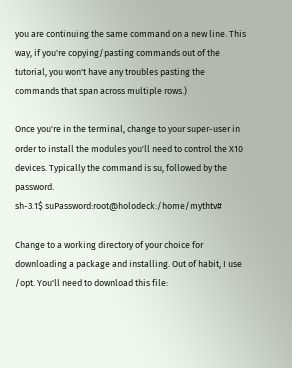you are continuing the same command on a new line. This way, if you're copying/pasting commands out of the tutorial, you won't have any troubles pasting the commands that span across multiple rows.)

Once you're in the terminal, change to your super-user in order to install the modules you'll need to control the X10 devices. Typically the command is su, followed by the password.
sh-3.1$ suPassword:root@holodeck:/home/mythtv#

Change to a working directory of your choice for downloading a package and installing. Out of habit, I use /opt. You'll need to download this file: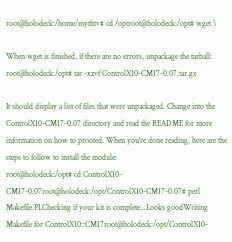root@holodeck:/home/mythtv# cd /optroot@holodeck:/opt# wget \

When wget is finished, if there are no errors, unpackage the tarball:
root@holodeck:/opt# tar -xzvf ControlX10-CM17-0.07.tar.gz

It should display a list of files that were unpackaged. Change into the ControlX10-CM17-0.07 directory and read the README for more information on how to proceed. When you're done reading, here are the steps to follow to install the module:
root@holodeck:/opt# cd ControlX10-CM17-0.07root@holodeck:/opt/ControlX10-CM17-0.07# perl Makefile.PLChecking if your kit is complete...Looks goodWriting Makefile for ControlX10::CM17root@holodeck:/opt/ControlX10-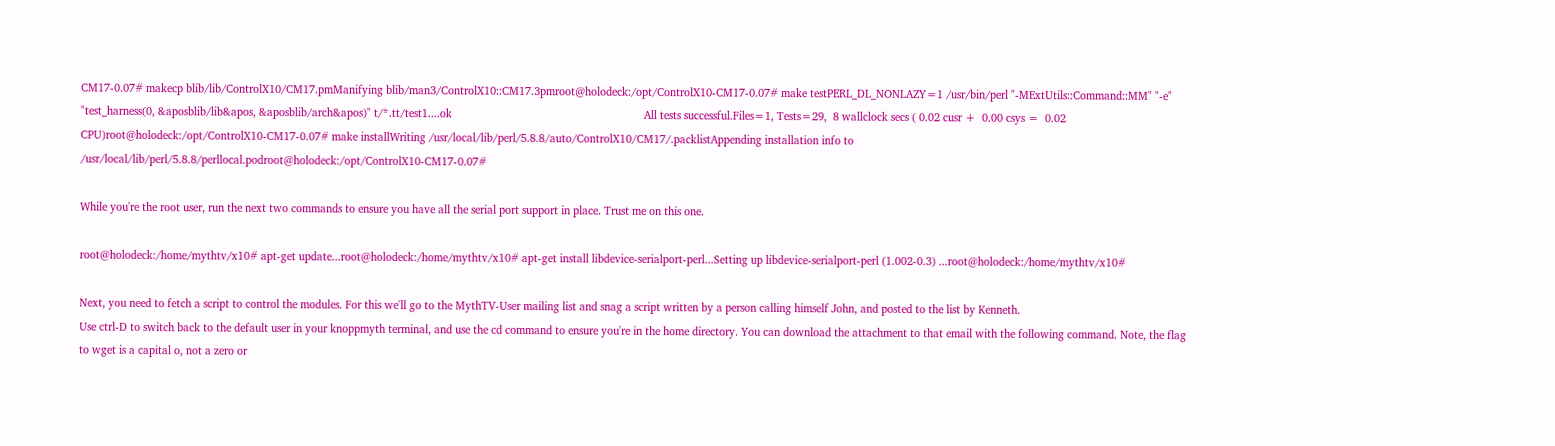CM17-0.07# makecp blib/lib/ControlX10/CM17.pmManifying blib/man3/ControlX10::CM17.3pmroot@holodeck:/opt/ControlX10-CM17-0.07# make testPERL_DL_NONLAZY=1 /usr/bin/perl "-MExtUtils::Command::MM" "-e" "test_harness(0, &aposblib/lib&apos, &aposblib/arch&apos)" t/*.tt/test1....ok                                                                All tests successful.Files=1, Tests=29,  8 wallclock secs ( 0.02 cusr +  0.00 csys =  0.02 CPU)root@holodeck:/opt/ControlX10-CM17-0.07# make installWriting /usr/local/lib/perl/5.8.8/auto/ControlX10/CM17/.packlistAppending installation info to /usr/local/lib/perl/5.8.8/perllocal.podroot@holodeck:/opt/ControlX10-CM17-0.07#

While you're the root user, run the next two commands to ensure you have all the serial port support in place. Trust me on this one.

root@holodeck:/home/mythtv/x10# apt-get update...root@holodeck:/home/mythtv/x10# apt-get install libdevice-serialport-perl...Setting up libdevice-serialport-perl (1.002-0.3) ...root@holodeck:/home/mythtv/x10#

Next, you need to fetch a script to control the modules. For this we'll go to the MythTV-User mailing list and snag a script written by a person calling himself John, and posted to the list by Kenneth.
Use ctrl-D to switch back to the default user in your knoppmyth terminal, and use the cd command to ensure you're in the home directory. You can download the attachment to that email with the following command. Note, the flag to wget is a capital o, not a zero or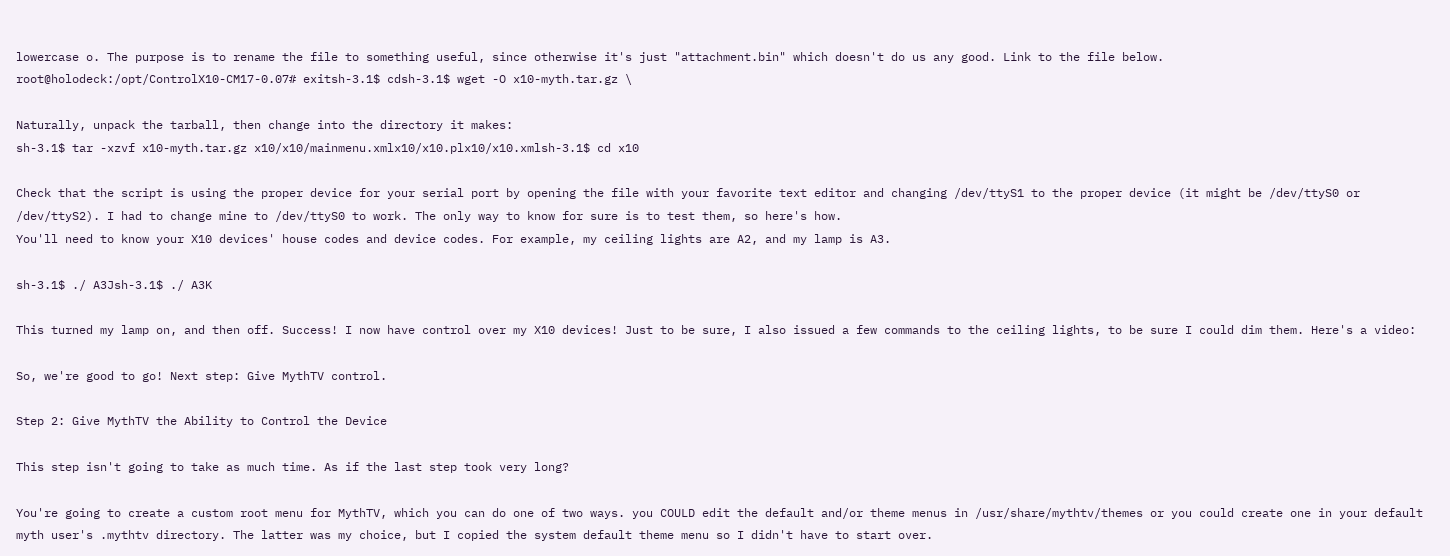lowercase o. The purpose is to rename the file to something useful, since otherwise it's just "attachment.bin" which doesn't do us any good. Link to the file below.
root@holodeck:/opt/ControlX10-CM17-0.07# exitsh-3.1$ cdsh-3.1$ wget -O x10-myth.tar.gz \

Naturally, unpack the tarball, then change into the directory it makes:
sh-3.1$ tar -xzvf x10-myth.tar.gz x10/x10/mainmenu.xmlx10/x10.plx10/x10.xmlsh-3.1$ cd x10

Check that the script is using the proper device for your serial port by opening the file with your favorite text editor and changing /dev/ttyS1 to the proper device (it might be /dev/ttyS0 or /dev/ttyS2). I had to change mine to /dev/ttyS0 to work. The only way to know for sure is to test them, so here's how.
You'll need to know your X10 devices' house codes and device codes. For example, my ceiling lights are A2, and my lamp is A3.

sh-3.1$ ./ A3Jsh-3.1$ ./ A3K

This turned my lamp on, and then off. Success! I now have control over my X10 devices! Just to be sure, I also issued a few commands to the ceiling lights, to be sure I could dim them. Here's a video:

So, we're good to go! Next step: Give MythTV control.

Step 2: Give MythTV the Ability to Control the Device

This step isn't going to take as much time. As if the last step took very long?

You're going to create a custom root menu for MythTV, which you can do one of two ways. you COULD edit the default and/or theme menus in /usr/share/mythtv/themes or you could create one in your default myth user's .mythtv directory. The latter was my choice, but I copied the system default theme menu so I didn't have to start over.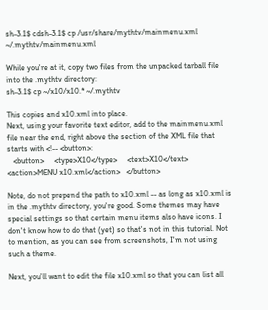sh-3.1$ cdsh-3.1$ cp /usr/share/mythtv/mainmenu.xml ~/.mythtv/mainmenu.xml

While you're at it, copy two files from the unpacked tarball file into the .mythtv directory:
sh-3.1$ cp ~/x10/x10.* ~/.mythtv

This copies and x10.xml into place.
Next, using your favorite text editor, add to the mainmenu.xml file near the end, right above the section of the XML file that starts with <!-- <button>:
   <button>     <type>X10</type>     <text>X10</text>     <action>MENU x10.xml</action>   </button>

Note, do not prepend the path to x10.xml -- as long as x10.xml is in the .mythtv directory, you're good. Some themes may have special settings so that certain menu items also have icons. I don't know how to do that (yet) so that's not in this tutorial. Not to mention, as you can see from screenshots, I'm not using such a theme.

Next, you'll want to edit the file x10.xml so that you can list all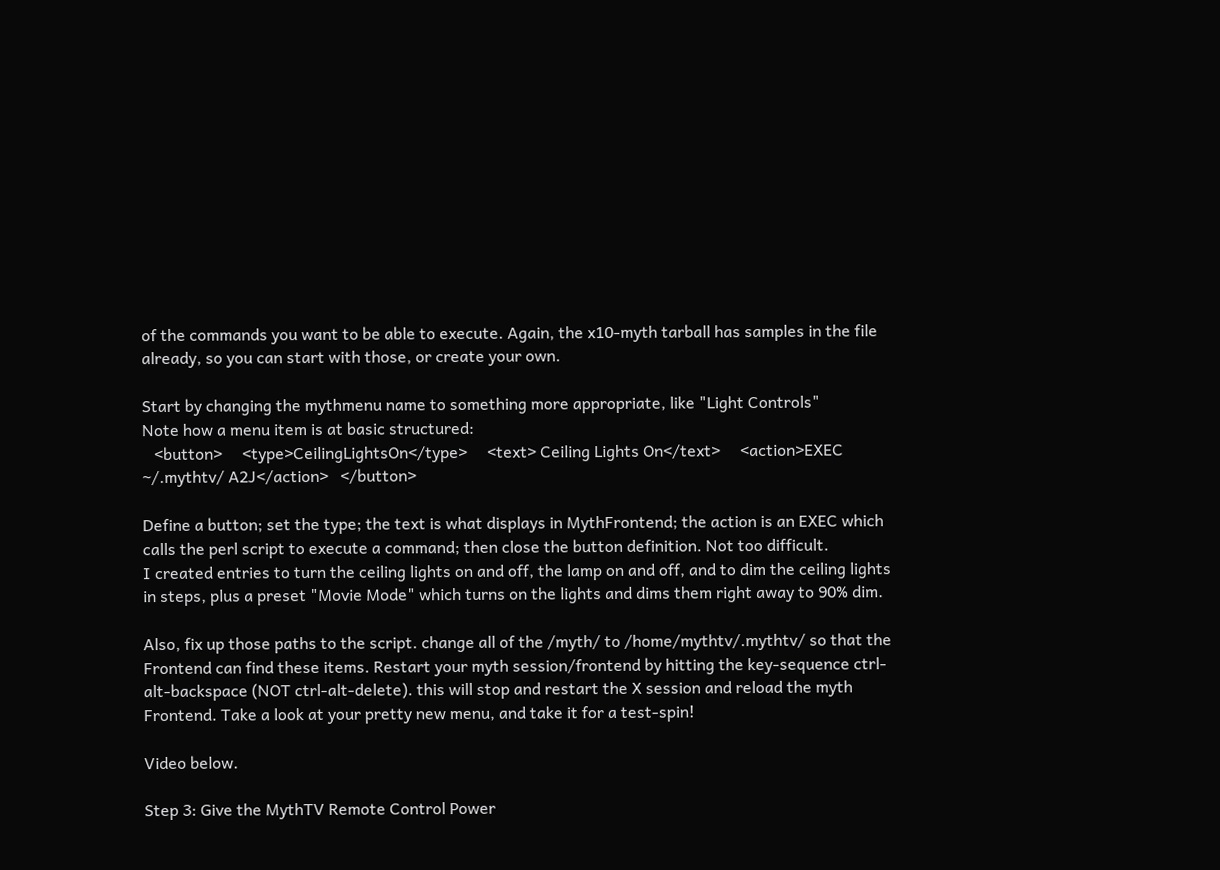of the commands you want to be able to execute. Again, the x10-myth tarball has samples in the file already, so you can start with those, or create your own.

Start by changing the mythmenu name to something more appropriate, like "Light Controls"
Note how a menu item is at basic structured:
   <button>     <type>CeilingLightsOn</type>     <text> Ceiling Lights On</text>     <action>EXEC ~/.mythtv/ A2J</action>   </button>

Define a button; set the type; the text is what displays in MythFrontend; the action is an EXEC which calls the perl script to execute a command; then close the button definition. Not too difficult.
I created entries to turn the ceiling lights on and off, the lamp on and off, and to dim the ceiling lights in steps, plus a preset "Movie Mode" which turns on the lights and dims them right away to 90% dim.

Also, fix up those paths to the script. change all of the /myth/ to /home/mythtv/.mythtv/ so that the Frontend can find these items. Restart your myth session/frontend by hitting the key-sequence ctrl-alt-backspace (NOT ctrl-alt-delete). this will stop and restart the X session and reload the myth Frontend. Take a look at your pretty new menu, and take it for a test-spin!

Video below.

Step 3: Give the MythTV Remote Control Power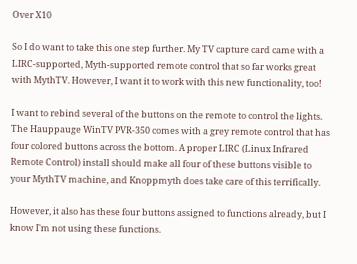Over X10

So I do want to take this one step further. My TV capture card came with a LIRC-supported, Myth-supported remote control that so far works great with MythTV. However, I want it to work with this new functionality, too!

I want to rebind several of the buttons on the remote to control the lights.
The Hauppauge WinTV PVR-350 comes with a grey remote control that has four colored buttons across the bottom. A proper LIRC (Linux Infrared Remote Control) install should make all four of these buttons visible to your MythTV machine, and Knoppmyth does take care of this terrifically.

However, it also has these four buttons assigned to functions already, but I know I'm not using these functions.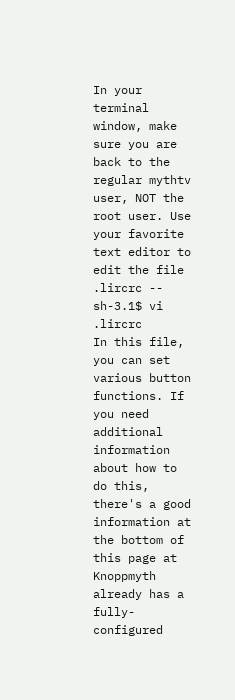In your terminal window, make sure you are back to the regular mythtv user, NOT the root user. Use your favorite text editor to edit the file .lircrc --
sh-3.1$ vi .lircrc
In this file, you can set various button functions. If you need additional information about how to do this, there's a good information at the bottom of this page at
Knoppmyth already has a fully-configured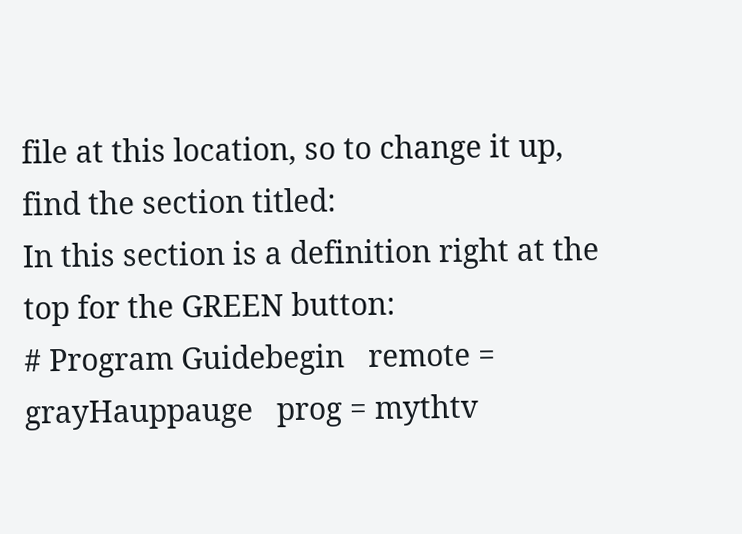file at this location, so to change it up, find the section titled:
In this section is a definition right at the top for the GREEN button:
# Program Guidebegin   remote = grayHauppauge   prog = mythtv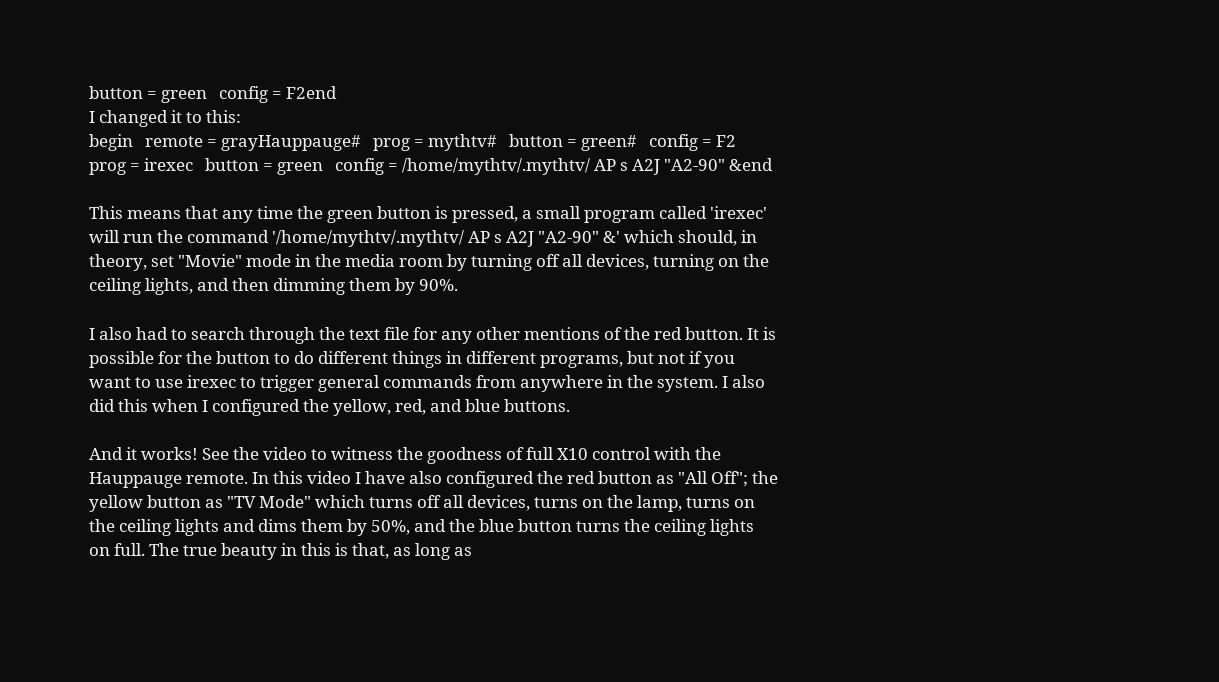button = green   config = F2end
I changed it to this:
begin   remote = grayHauppauge#   prog = mythtv#   button = green#   config = F2   prog = irexec   button = green   config = /home/mythtv/.mythtv/ AP s A2J "A2-90" &end

This means that any time the green button is pressed, a small program called 'irexec' will run the command '/home/mythtv/.mythtv/ AP s A2J "A2-90" &' which should, in theory, set "Movie" mode in the media room by turning off all devices, turning on the ceiling lights, and then dimming them by 90%.

I also had to search through the text file for any other mentions of the red button. It is possible for the button to do different things in different programs, but not if you want to use irexec to trigger general commands from anywhere in the system. I also did this when I configured the yellow, red, and blue buttons.

And it works! See the video to witness the goodness of full X10 control with the Hauppauge remote. In this video I have also configured the red button as "All Off"; the yellow button as "TV Mode" which turns off all devices, turns on the lamp, turns on the ceiling lights and dims them by 50%, and the blue button turns the ceiling lights on full. The true beauty in this is that, as long as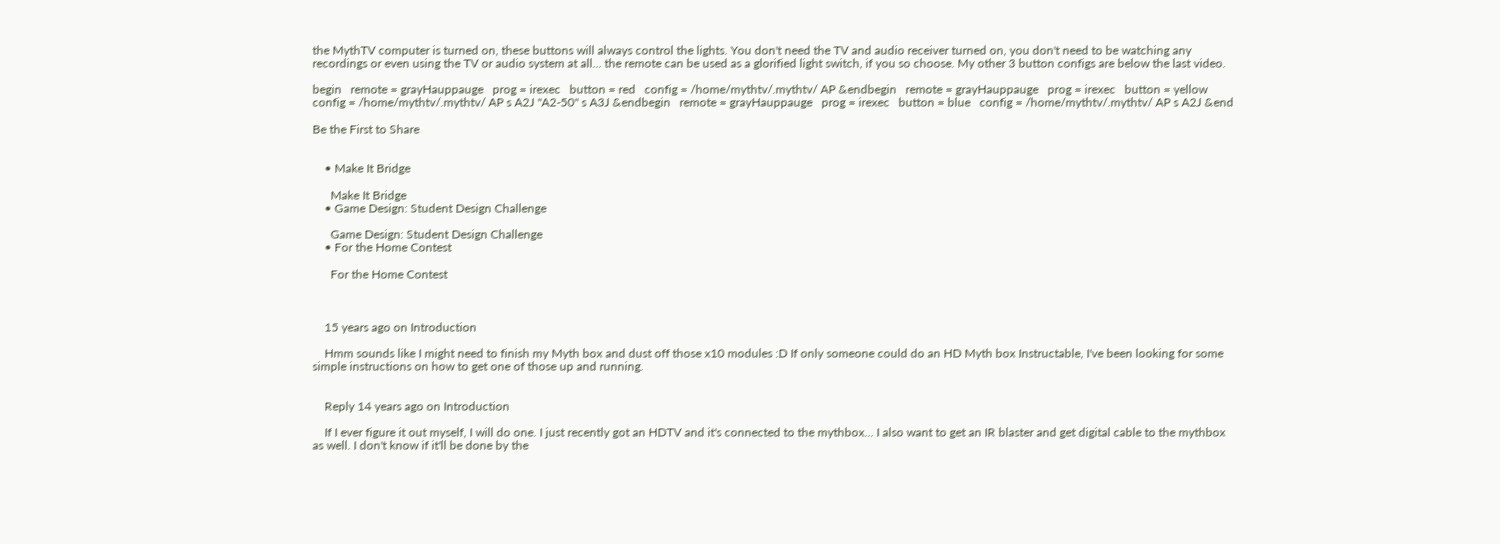the MythTV computer is turned on, these buttons will always control the lights. You don't need the TV and audio receiver turned on, you don't need to be watching any recordings or even using the TV or audio system at all... the remote can be used as a glorified light switch, if you so choose. My other 3 button configs are below the last video.

begin   remote = grayHauppauge   prog = irexec   button = red   config = /home/mythtv/.mythtv/ AP &endbegin   remote = grayHauppauge   prog = irexec   button = yellow   config = /home/mythtv/.mythtv/ AP s A2J "A2-50" s A3J &endbegin   remote = grayHauppauge   prog = irexec   button = blue   config = /home/mythtv/.mythtv/ AP s A2J &end

Be the First to Share


    • Make It Bridge

      Make It Bridge
    • Game Design: Student Design Challenge

      Game Design: Student Design Challenge
    • For the Home Contest

      For the Home Contest



    15 years ago on Introduction

    Hmm sounds like I might need to finish my Myth box and dust off those x10 modules :D If only someone could do an HD Myth box Instructable, I've been looking for some simple instructions on how to get one of those up and running.


    Reply 14 years ago on Introduction

    If I ever figure it out myself, I will do one. I just recently got an HDTV and it's connected to the mythbox... I also want to get an IR blaster and get digital cable to the mythbox as well. I don't know if it'll be done by the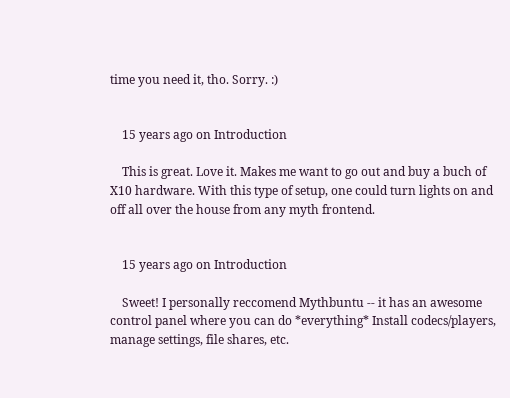time you need it, tho. Sorry. :)


    15 years ago on Introduction

    This is great. Love it. Makes me want to go out and buy a buch of X10 hardware. With this type of setup, one could turn lights on and off all over the house from any myth frontend.


    15 years ago on Introduction

    Sweet! I personally reccomend Mythbuntu -- it has an awesome control panel where you can do *everything* Install codecs/players, manage settings, file shares, etc.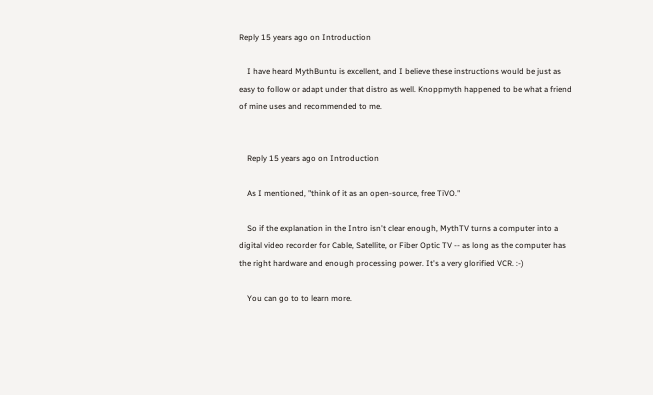Reply 15 years ago on Introduction

    I have heard MythBuntu is excellent, and I believe these instructions would be just as easy to follow or adapt under that distro as well. Knoppmyth happened to be what a friend of mine uses and recommended to me.


    Reply 15 years ago on Introduction

    As I mentioned, "think of it as an open-source, free TiVO."

    So if the explanation in the Intro isn't clear enough, MythTV turns a computer into a digital video recorder for Cable, Satellite, or Fiber Optic TV -- as long as the computer has the right hardware and enough processing power. It's a very glorified VCR. :-)

    You can go to to learn more.